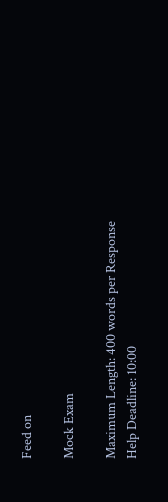Feed on

Mock Exam

Maximum Length: 400 words per Response
Help Deadline: 10:00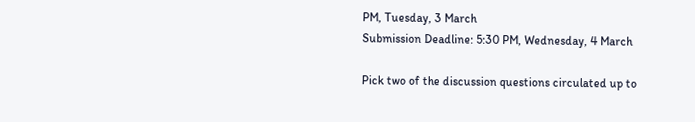PM, Tuesday, 3 March
Submission Deadline: 5:30 PM, Wednesday, 4 March

Pick two of the discussion questions circulated up to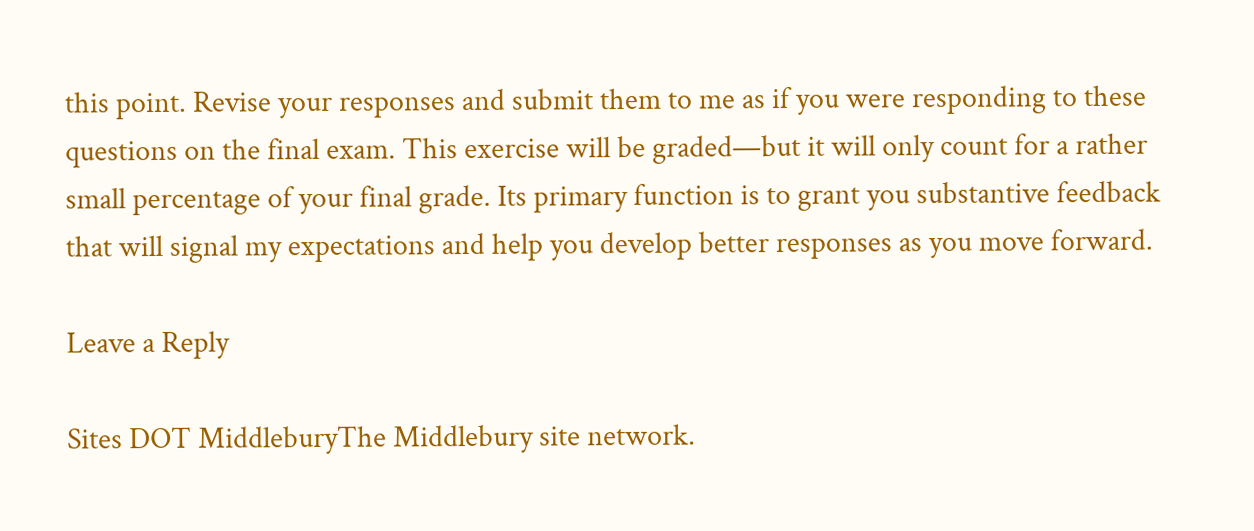this point. Revise your responses and submit them to me as if you were responding to these questions on the final exam. This exercise will be graded—but it will only count for a rather small percentage of your final grade. Its primary function is to grant you substantive feedback that will signal my expectations and help you develop better responses as you move forward.

Leave a Reply

Sites DOT MiddleburyThe Middlebury site network.